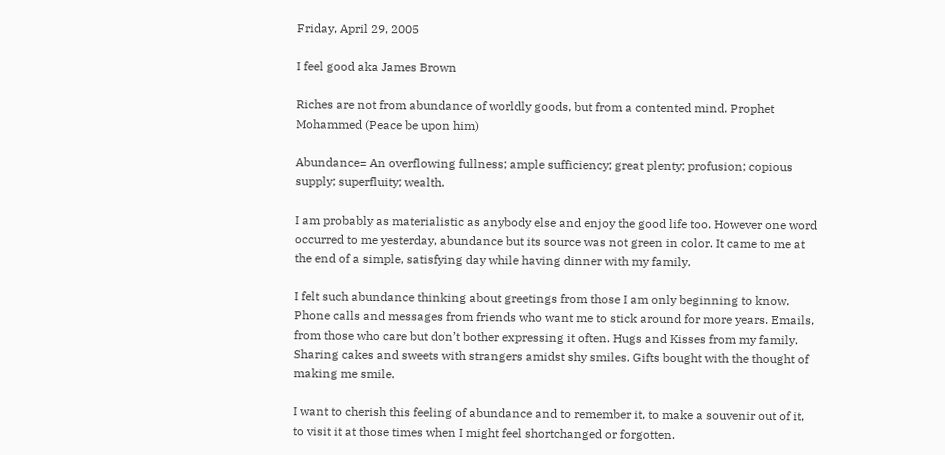Friday, April 29, 2005

I feel good aka James Brown

Riches are not from abundance of worldly goods, but from a contented mind. Prophet Mohammed (Peace be upon him)

Abundance= An overflowing fullness; ample sufficiency; great plenty; profusion; copious supply; superfluity; wealth.

I am probably as materialistic as anybody else and enjoy the good life too. However one word occurred to me yesterday, abundance but its source was not green in color. It came to me at the end of a simple, satisfying day while having dinner with my family.

I felt such abundance thinking about greetings from those I am only beginning to know. Phone calls and messages from friends who want me to stick around for more years. Emails, from those who care but don’t bother expressing it often. Hugs and Kisses from my family. Sharing cakes and sweets with strangers amidst shy smiles. Gifts bought with the thought of making me smile.

I want to cherish this feeling of abundance and to remember it, to make a souvenir out of it, to visit it at those times when I might feel shortchanged or forgotten.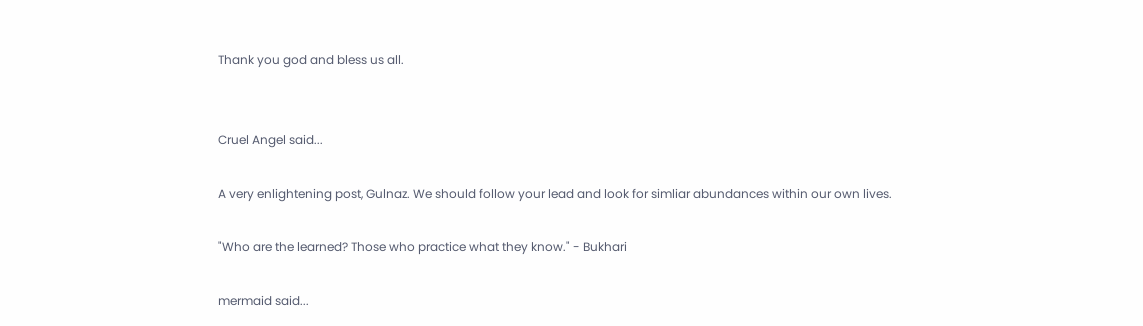Thank you god and bless us all.


Cruel Angel said...

A very enlightening post, Gulnaz. We should follow your lead and look for simliar abundances within our own lives.

"Who are the learned? Those who practice what they know." - Bukhari

mermaid said...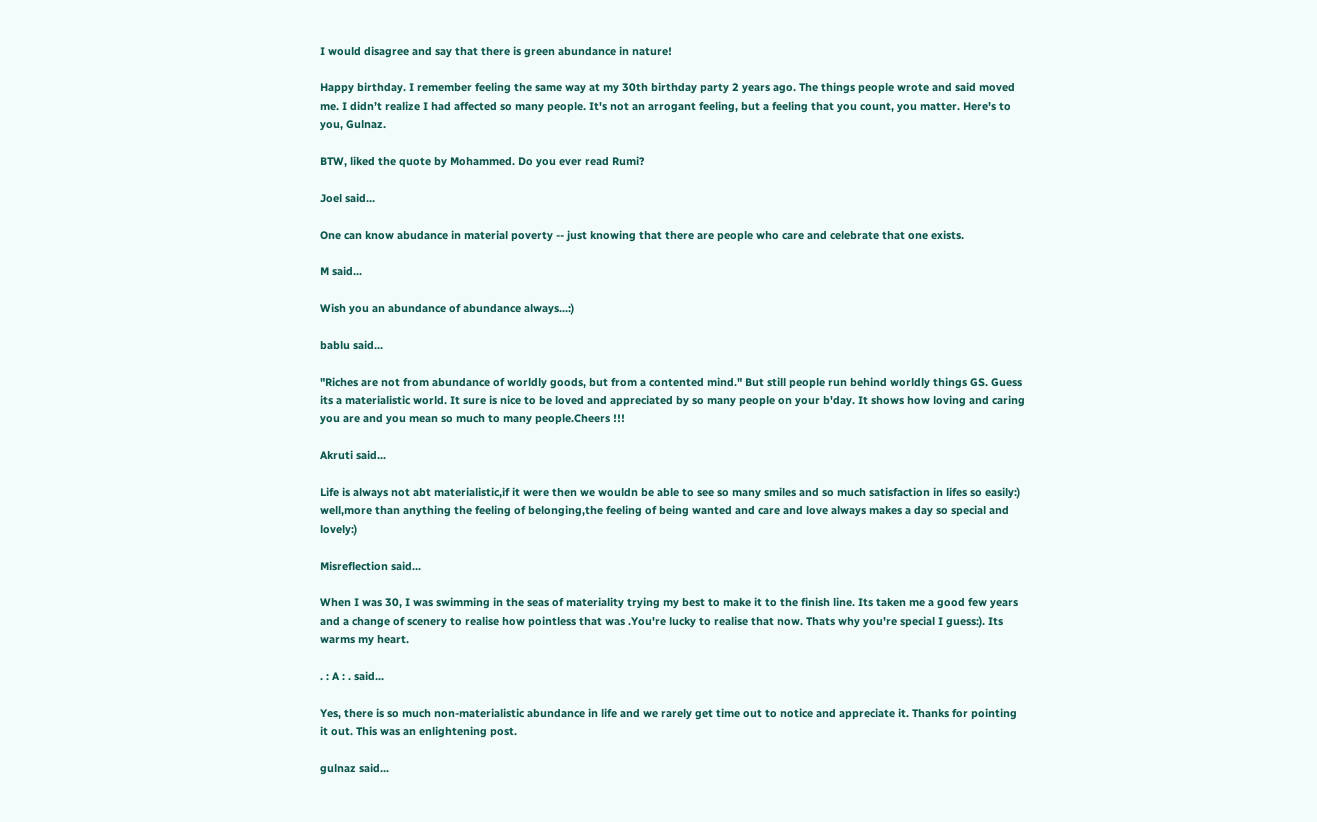I would disagree and say that there is green abundance in nature!

Happy birthday. I remember feeling the same way at my 30th birthday party 2 years ago. The things people wrote and said moved me. I didn’t realize I had affected so many people. It's not an arrogant feeling, but a feeling that you count, you matter. Here's to you, Gulnaz.

BTW, liked the quote by Mohammed. Do you ever read Rumi?

Joel said...

One can know abudance in material poverty -- just knowing that there are people who care and celebrate that one exists.

M said...

Wish you an abundance of abundance always...:)

bablu said...

"Riches are not from abundance of worldly goods, but from a contented mind." But still people run behind worldly things GS. Guess its a materialistic world. It sure is nice to be loved and appreciated by so many people on your b'day. It shows how loving and caring you are and you mean so much to many people.Cheers !!!

Akruti said...

Life is always not abt materialistic,if it were then we wouldn be able to see so many smiles and so much satisfaction in lifes so easily:) well,more than anything the feeling of belonging,the feeling of being wanted and care and love always makes a day so special and lovely:)

Misreflection said...

When I was 30, I was swimming in the seas of materiality trying my best to make it to the finish line. Its taken me a good few years and a change of scenery to realise how pointless that was .You're lucky to realise that now. Thats why you're special I guess:). Its warms my heart.

. : A : . said...

Yes, there is so much non-materialistic abundance in life and we rarely get time out to notice and appreciate it. Thanks for pointing it out. This was an enlightening post.

gulnaz said...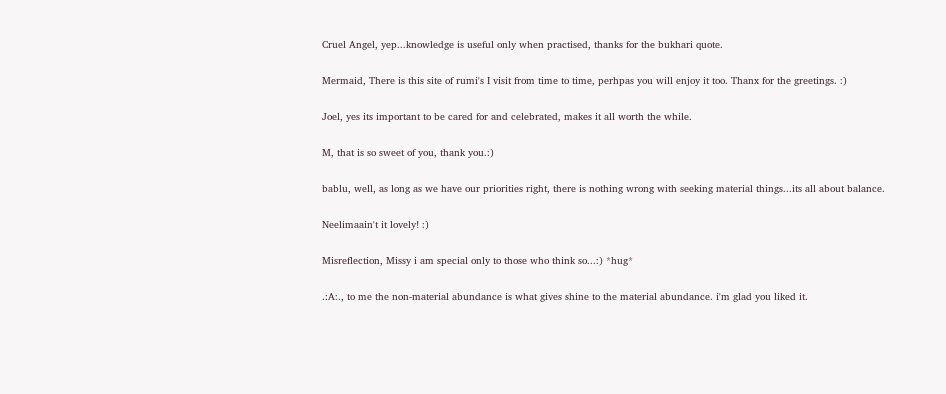Cruel Angel, yep...knowledge is useful only when practised, thanks for the bukhari quote.

Mermaid, There is this site of rumi's I visit from time to time, perhpas you will enjoy it too. Thanx for the greetings. :)

Joel, yes its important to be cared for and celebrated, makes it all worth the while.

M, that is so sweet of you, thank you.:)

bablu, well, as long as we have our priorities right, there is nothing wrong with seeking material things...its all about balance.

Neelimaain't it lovely! :)

Misreflection, Missy i am special only to those who think so...:) *hug*

.:A:., to me the non-material abundance is what gives shine to the material abundance. i'm glad you liked it.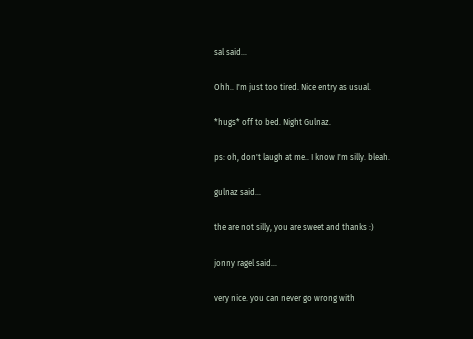sal said...

Ohh.. I'm just too tired. Nice entry as usual.

*hugs* off to bed. Night Gulnaz.

ps: oh, don't laugh at me.. I know I'm silly. bleah.

gulnaz said...

the are not silly, you are sweet and thanks :)

jonny ragel said...

very nice. you can never go wrong with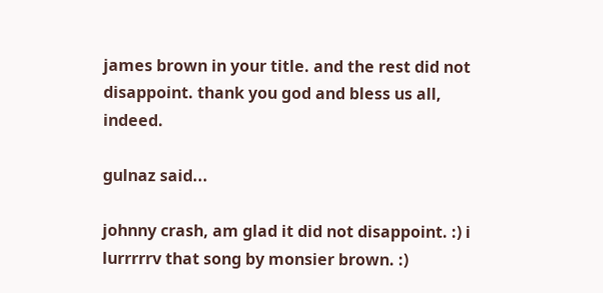james brown in your title. and the rest did not disappoint. thank you god and bless us all, indeed.

gulnaz said...

johnny crash, am glad it did not disappoint. :) i lurrrrrv that song by monsier brown. :)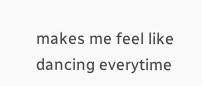makes me feel like dancing everytime